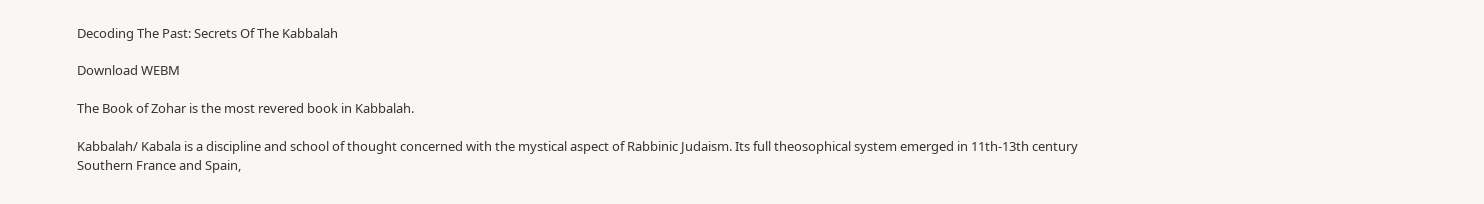Decoding The Past: Secrets Of The Kabbalah

Download WEBM

The Book of Zohar is the most revered book in Kabbalah.

Kabbalah/ Kabala is a discipline and school of thought concerned with the mystical aspect of Rabbinic Judaism. Its full theosophical system emerged in 11th-13th century Southern France and Spain,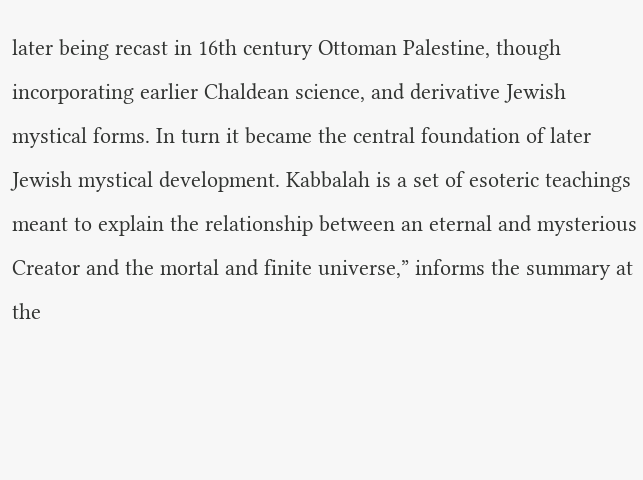later being recast in 16th century Ottoman Palestine, though incorporating earlier Chaldean science, and derivative Jewish mystical forms. In turn it became the central foundation of later Jewish mystical development. Kabbalah is a set of esoteric teachings meant to explain the relationship between an eternal and mysterious Creator and the mortal and finite universe,” informs the summary at the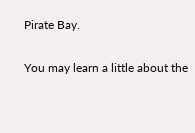Pirate Bay.

You may learn a little about the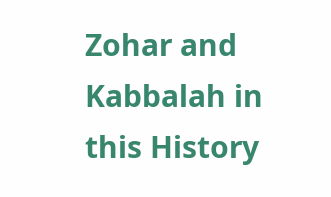Zohar and Kabbalah in this History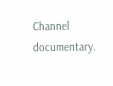Channel documentary.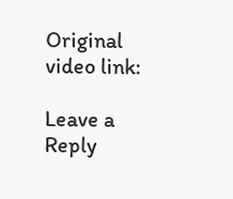Original video link:

Leave a Reply